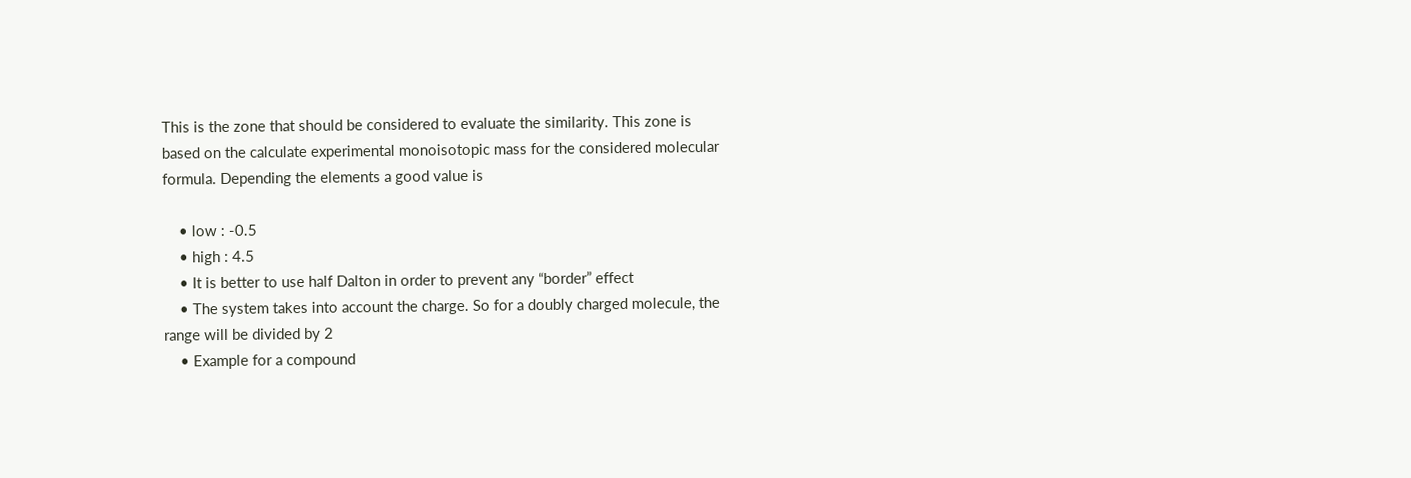This is the zone that should be considered to evaluate the similarity. This zone is based on the calculate experimental monoisotopic mass for the considered molecular formula. Depending the elements a good value is

    • low : -0.5
    • high : 4.5
    • It is better to use half Dalton in order to prevent any “border” effect
    • The system takes into account the charge. So for a doubly charged molecule, the range will be divided by 2
    • Example for a compound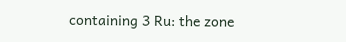containing 3 Ru: the zone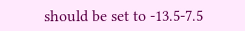should be set to -13.5-7.5